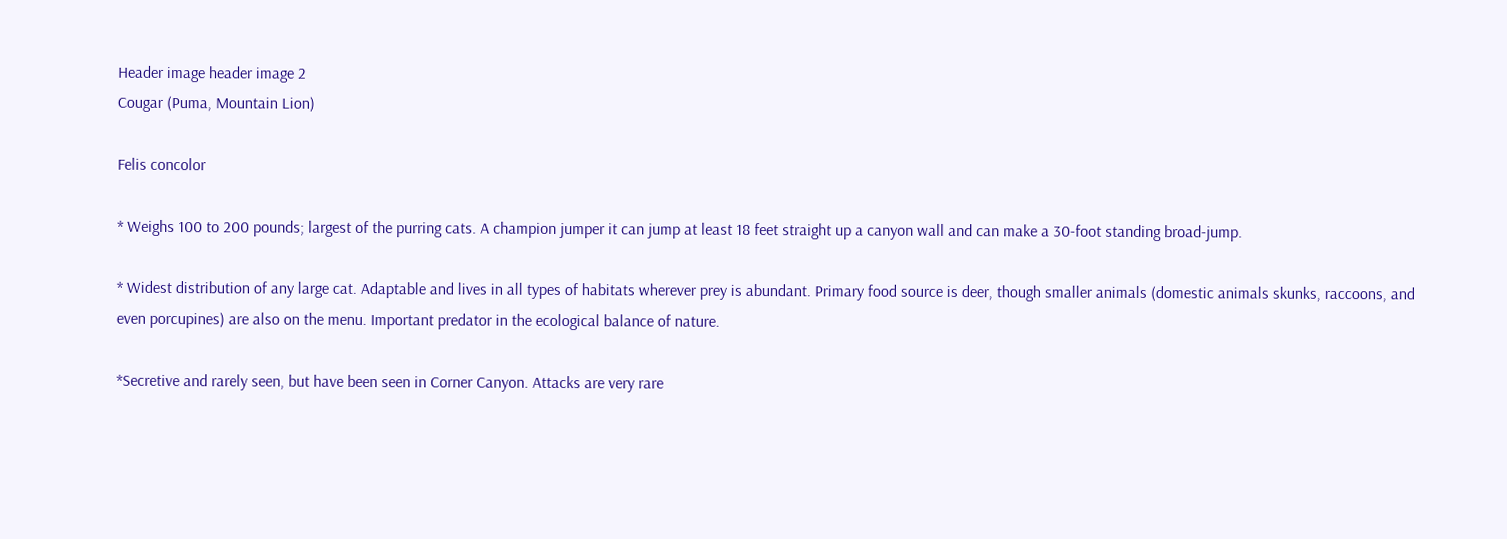Header image header image 2
Cougar (Puma, Mountain Lion)

Felis concolor

* Weighs 100 to 200 pounds; largest of the purring cats. A champion jumper it can jump at least 18 feet straight up a canyon wall and can make a 30-foot standing broad-jump.

* Widest distribution of any large cat. Adaptable and lives in all types of habitats wherever prey is abundant. Primary food source is deer, though smaller animals (domestic animals skunks, raccoons, and even porcupines) are also on the menu. Important predator in the ecological balance of nature.

*Secretive and rarely seen, but have been seen in Corner Canyon. Attacks are very rare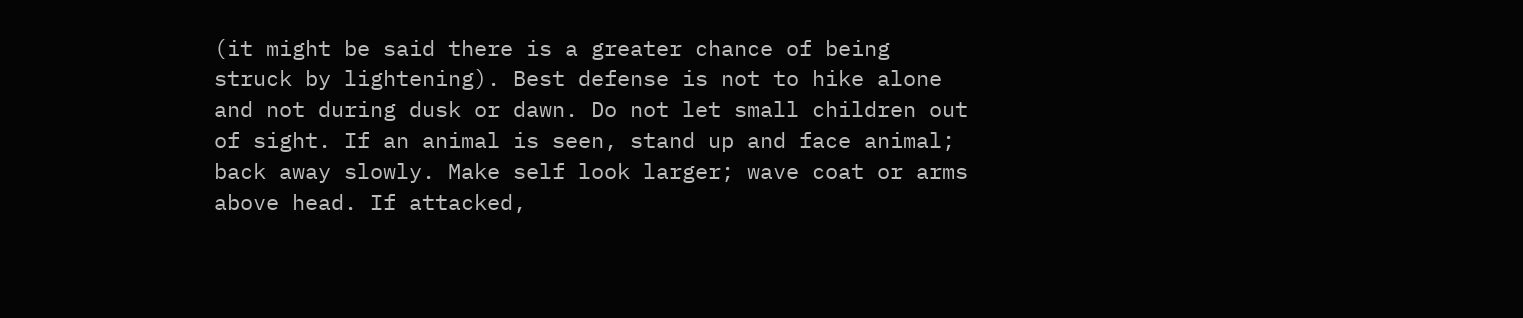(it might be said there is a greater chance of being struck by lightening). Best defense is not to hike alone and not during dusk or dawn. Do not let small children out of sight. If an animal is seen, stand up and face animal; back away slowly. Make self look larger; wave coat or arms above head. If attacked,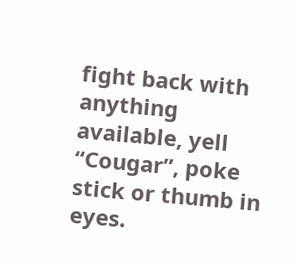fight back with anything available, yell “Cougar”, poke stick or thumb in eyes.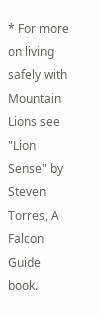* For more on living safely with Mountain Lions see "Lion Sense" by Steven Torres, A Falcon Guide book.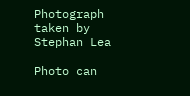Photograph taken by Stephan Lea

Photo can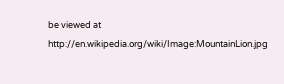be viewed at http://en.wikipedia.org/wiki/Image:MountainLion.jpg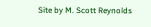Site by M. Scott Reynolds